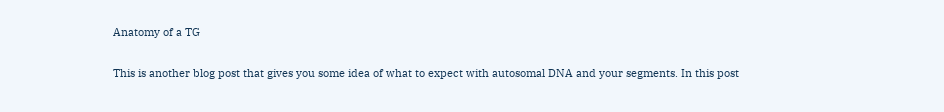Anatomy of a TG

This is another blog post that gives you some idea of what to expect with autosomal DNA and your segments. In this post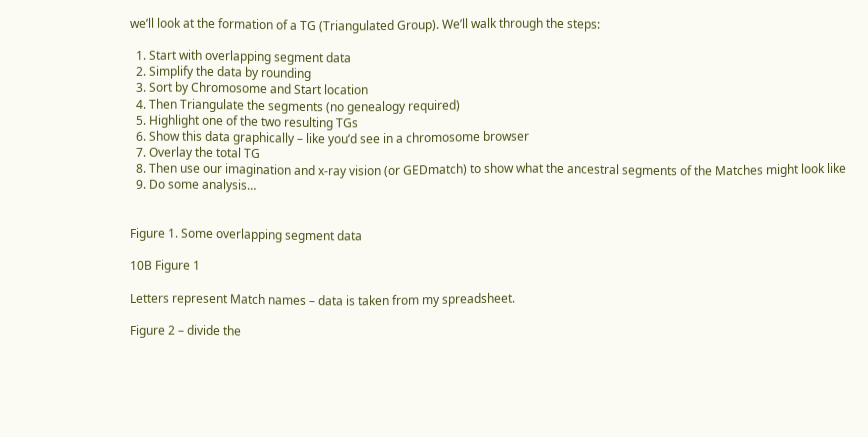we’ll look at the formation of a TG (Triangulated Group). We’ll walk through the steps:

  1. Start with overlapping segment data
  2. Simplify the data by rounding
  3. Sort by Chromosome and Start location
  4. Then Triangulate the segments (no genealogy required)
  5. Highlight one of the two resulting TGs
  6. Show this data graphically – like you’d see in a chromosome browser
  7. Overlay the total TG
  8. Then use our imagination and x-ray vision (or GEDmatch) to show what the ancestral segments of the Matches might look like
  9. Do some analysis…


Figure 1. Some overlapping segment data

10B Figure 1

Letters represent Match names – data is taken from my spreadsheet.

Figure 2 – divide the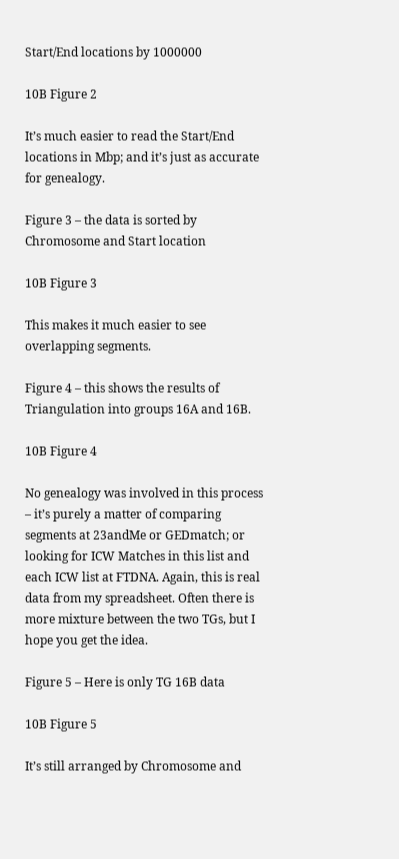Start/End locations by 1000000

10B Figure 2

It’s much easier to read the Start/End locations in Mbp; and it’s just as accurate for genealogy.

Figure 3 – the data is sorted by Chromosome and Start location

10B Figure 3

This makes it much easier to see overlapping segments.

Figure 4 – this shows the results of Triangulation into groups 16A and 16B.

10B Figure 4

No genealogy was involved in this process – it’s purely a matter of comparing segments at 23andMe or GEDmatch; or looking for ICW Matches in this list and each ICW list at FTDNA. Again, this is real data from my spreadsheet. Often there is more mixture between the two TGs, but I hope you get the idea.

Figure 5 – Here is only TG 16B data

10B Figure 5

It’s still arranged by Chromosome and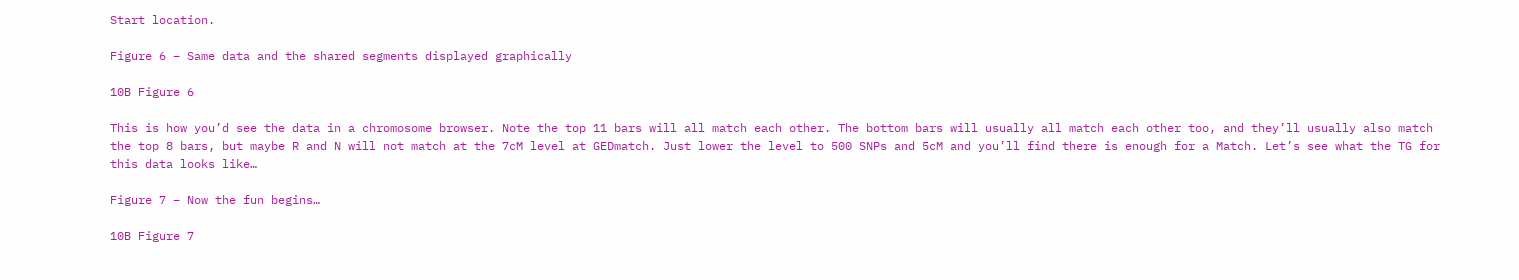Start location.

Figure 6 – Same data and the shared segments displayed graphically

10B Figure 6

This is how you’d see the data in a chromosome browser. Note the top 11 bars will all match each other. The bottom bars will usually all match each other too, and they’ll usually also match the top 8 bars, but maybe R and N will not match at the 7cM level at GEDmatch. Just lower the level to 500 SNPs and 5cM and you’ll find there is enough for a Match. Let’s see what the TG for this data looks like…

Figure 7 – Now the fun begins…

10B Figure 7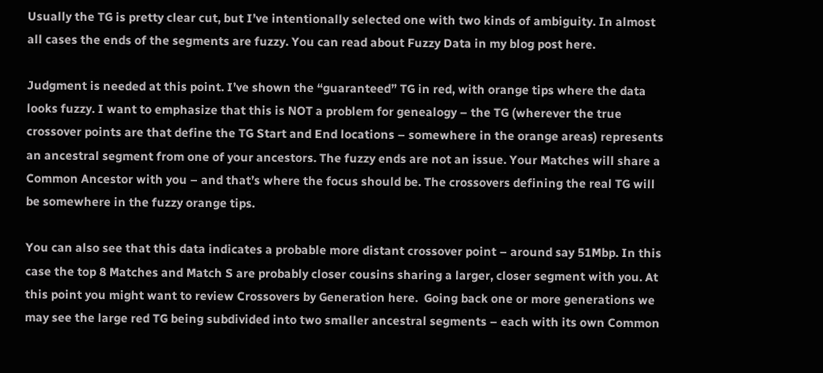Usually the TG is pretty clear cut, but I’ve intentionally selected one with two kinds of ambiguity. In almost all cases the ends of the segments are fuzzy. You can read about Fuzzy Data in my blog post here.

Judgment is needed at this point. I’ve shown the “guaranteed” TG in red, with orange tips where the data looks fuzzy. I want to emphasize that this is NOT a problem for genealogy – the TG (wherever the true crossover points are that define the TG Start and End locations – somewhere in the orange areas) represents an ancestral segment from one of your ancestors. The fuzzy ends are not an issue. Your Matches will share a Common Ancestor with you – and that’s where the focus should be. The crossovers defining the real TG will be somewhere in the fuzzy orange tips.

You can also see that this data indicates a probable more distant crossover point – around say 51Mbp. In this case the top 8 Matches and Match S are probably closer cousins sharing a larger, closer segment with you. At this point you might want to review Crossovers by Generation here.  Going back one or more generations we may see the large red TG being subdivided into two smaller ancestral segments – each with its own Common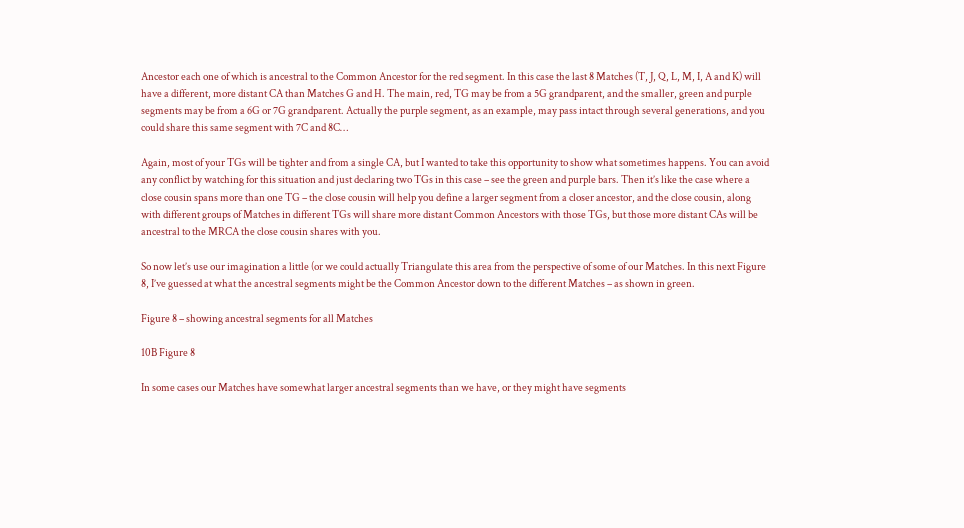Ancestor each one of which is ancestral to the Common Ancestor for the red segment. In this case the last 8 Matches (T, J, Q, L, M, I, A and K) will have a different, more distant CA than Matches G and H. The main, red, TG may be from a 5G grandparent, and the smaller, green and purple segments may be from a 6G or 7G grandparent. Actually the purple segment, as an example, may pass intact through several generations, and you could share this same segment with 7C and 8C…

Again, most of your TGs will be tighter and from a single CA, but I wanted to take this opportunity to show what sometimes happens. You can avoid any conflict by watching for this situation and just declaring two TGs in this case – see the green and purple bars. Then it’s like the case where a close cousin spans more than one TG – the close cousin will help you define a larger segment from a closer ancestor, and the close cousin, along with different groups of Matches in different TGs will share more distant Common Ancestors with those TGs, but those more distant CAs will be ancestral to the MRCA the close cousin shares with you.

So now let’s use our imagination a little (or we could actually Triangulate this area from the perspective of some of our Matches. In this next Figure 8, I’ve guessed at what the ancestral segments might be the Common Ancestor down to the different Matches – as shown in green.

Figure 8 – showing ancestral segments for all Matches

10B Figure 8

In some cases our Matches have somewhat larger ancestral segments than we have, or they might have segments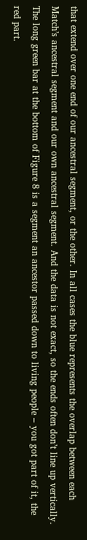that extend over one end of our ancestral segment, or the other. In all cases the blue represents the overlap between each Match’s ancestral segment and our own ancestral segment. And the data is not exact, so the ends often don’t line up vertically. The long green bar at the bottom of Figure 8 is a segment an ancestor passed down to living people – you got part of it, the red part.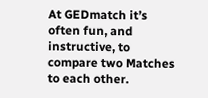At GEDmatch it’s often fun, and instructive, to compare two Matches to each other.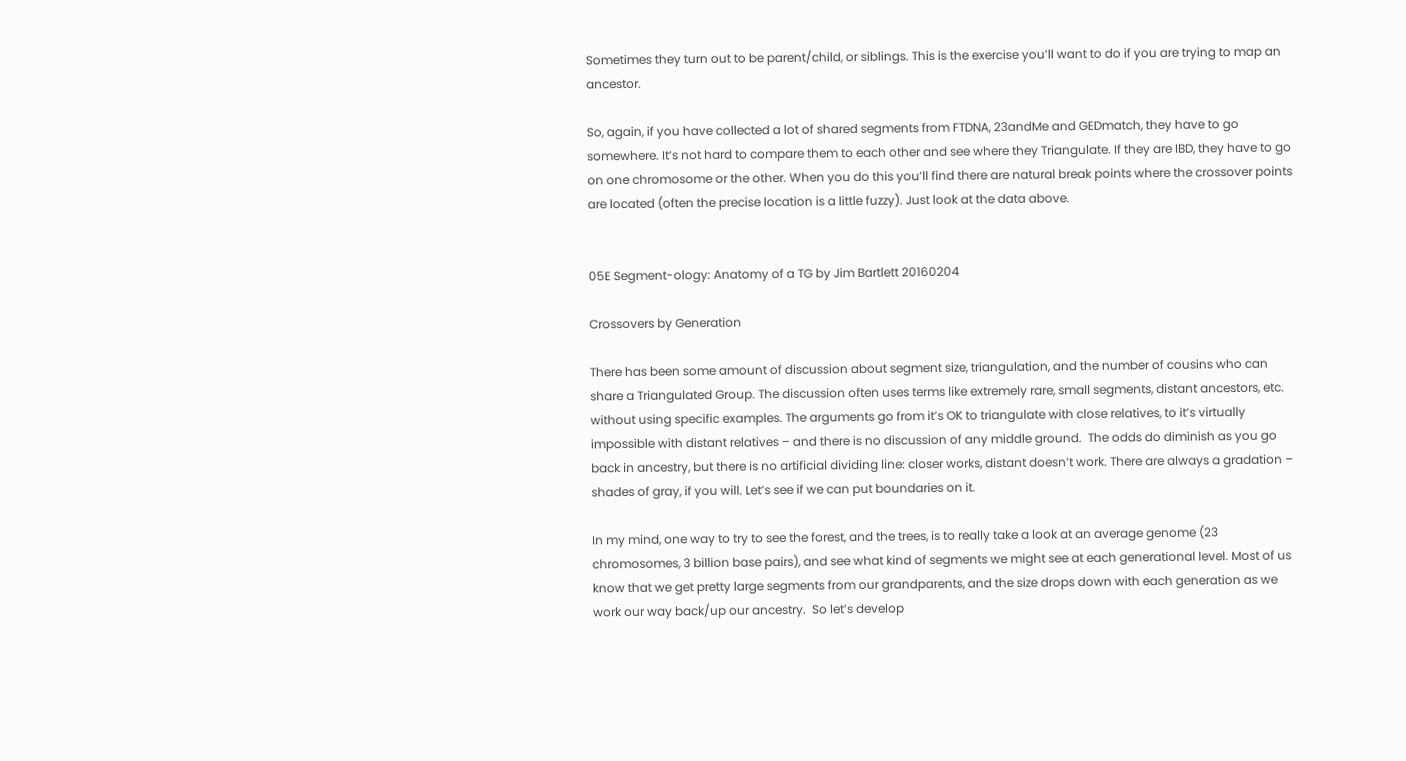Sometimes they turn out to be parent/child, or siblings. This is the exercise you’ll want to do if you are trying to map an ancestor.

So, again, if you have collected a lot of shared segments from FTDNA, 23andMe and GEDmatch, they have to go somewhere. It’s not hard to compare them to each other and see where they Triangulate. If they are IBD, they have to go on one chromosome or the other. When you do this you’ll find there are natural break points where the crossover points are located (often the precise location is a little fuzzy). Just look at the data above.


05E Segment-ology: Anatomy of a TG by Jim Bartlett 20160204

Crossovers by Generation

There has been some amount of discussion about segment size, triangulation, and the number of cousins who can share a Triangulated Group. The discussion often uses terms like extremely rare, small segments, distant ancestors, etc. without using specific examples. The arguments go from it’s OK to triangulate with close relatives, to it’s virtually impossible with distant relatives – and there is no discussion of any middle ground.  The odds do diminish as you go back in ancestry, but there is no artificial dividing line: closer works, distant doesn’t work. There are always a gradation – shades of gray, if you will. Let’s see if we can put boundaries on it.

In my mind, one way to try to see the forest, and the trees, is to really take a look at an average genome (23 chromosomes, 3 billion base pairs), and see what kind of segments we might see at each generational level. Most of us know that we get pretty large segments from our grandparents, and the size drops down with each generation as we work our way back/up our ancestry.  So let’s develop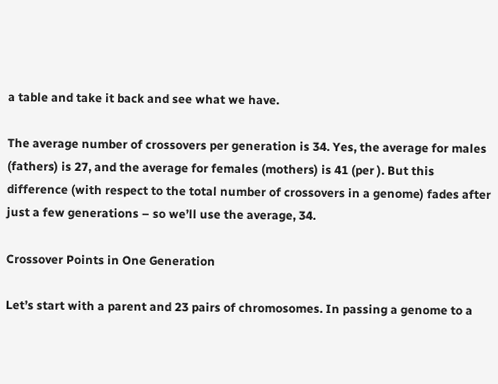a table and take it back and see what we have.

The average number of crossovers per generation is 34. Yes, the average for males (fathers) is 27, and the average for females (mothers) is 41 (per ). But this difference (with respect to the total number of crossovers in a genome) fades after just a few generations – so we’ll use the average, 34.

Crossover Points in One Generation

Let’s start with a parent and 23 pairs of chromosomes. In passing a genome to a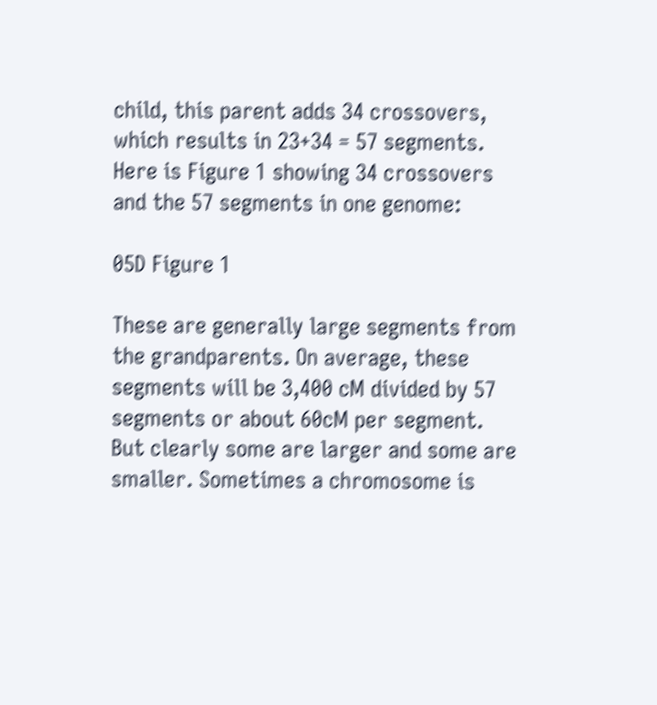child, this parent adds 34 crossovers, which results in 23+34 = 57 segments. Here is Figure 1 showing 34 crossovers and the 57 segments in one genome:

05D Figure 1

These are generally large segments from the grandparents. On average, these segments will be 3,400 cM divided by 57 segments or about 60cM per segment. But clearly some are larger and some are smaller. Sometimes a chromosome is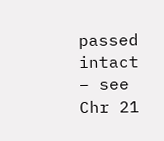passed intact – see Chr 21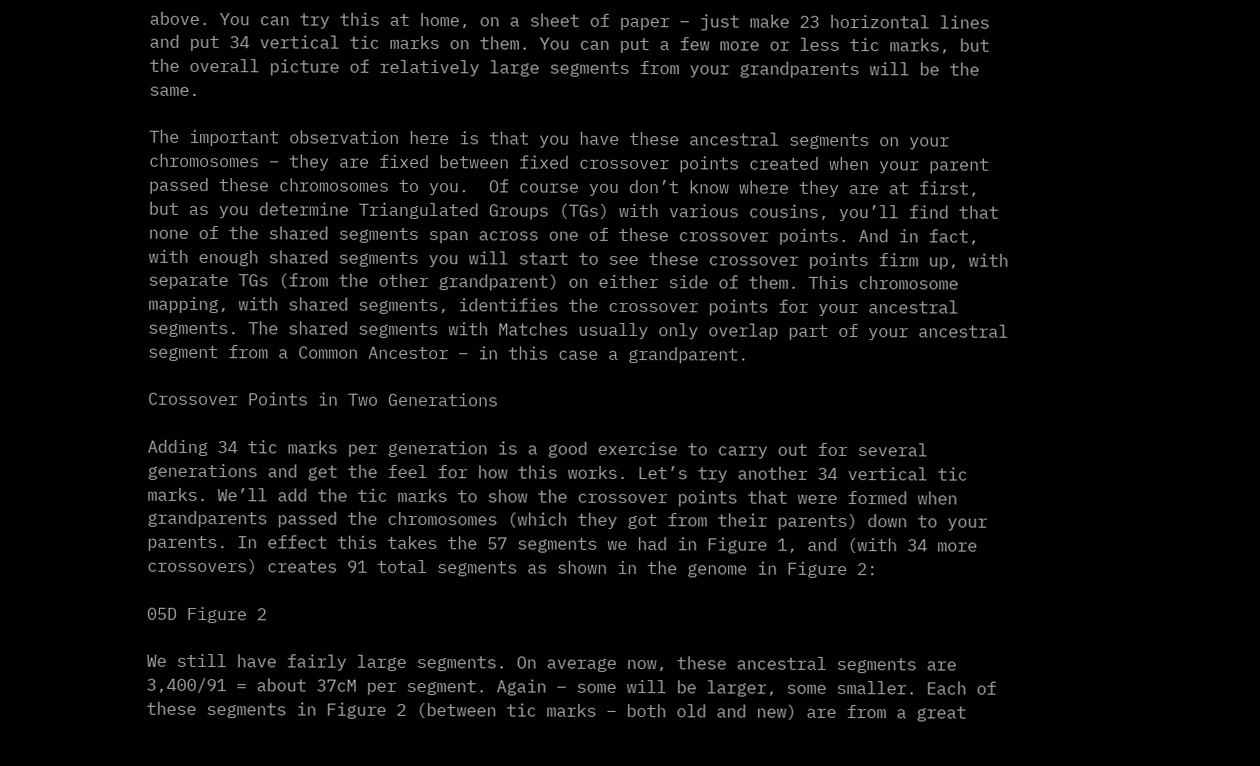above. You can try this at home, on a sheet of paper – just make 23 horizontal lines and put 34 vertical tic marks on them. You can put a few more or less tic marks, but the overall picture of relatively large segments from your grandparents will be the same.

The important observation here is that you have these ancestral segments on your chromosomes – they are fixed between fixed crossover points created when your parent passed these chromosomes to you.  Of course you don’t know where they are at first, but as you determine Triangulated Groups (TGs) with various cousins, you’ll find that none of the shared segments span across one of these crossover points. And in fact, with enough shared segments you will start to see these crossover points firm up, with separate TGs (from the other grandparent) on either side of them. This chromosome mapping, with shared segments, identifies the crossover points for your ancestral segments. The shared segments with Matches usually only overlap part of your ancestral segment from a Common Ancestor – in this case a grandparent.

Crossover Points in Two Generations

Adding 34 tic marks per generation is a good exercise to carry out for several generations and get the feel for how this works. Let’s try another 34 vertical tic marks. We’ll add the tic marks to show the crossover points that were formed when grandparents passed the chromosomes (which they got from their parents) down to your parents. In effect this takes the 57 segments we had in Figure 1, and (with 34 more crossovers) creates 91 total segments as shown in the genome in Figure 2:

05D Figure 2

We still have fairly large segments. On average now, these ancestral segments are 3,400/91 = about 37cM per segment. Again – some will be larger, some smaller. Each of these segments in Figure 2 (between tic marks – both old and new) are from a great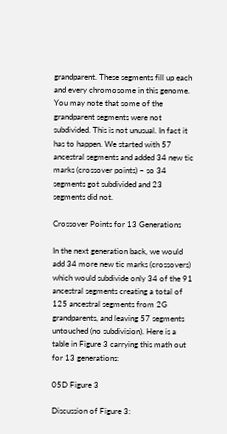grandparent. These segments fill up each and every chromosome in this genome. You may note that some of the grandparent segments were not subdivided. This is not unusual. In fact it has to happen. We started with 57 ancestral segments and added 34 new tic marks (crossover points) – so 34 segments got subdivided and 23 segments did not.

Crossover Points for 13 Generations

In the next generation back, we would add 34 more new tic marks (crossovers) which would subdivide only 34 of the 91 ancestral segments creating a total of 125 ancestral segments from 2G grandparents, and leaving 57 segments untouched (no subdivision). Here is a table in Figure 3 carrying this math out for 13 generations:

05D Figure 3

Discussion of Figure 3: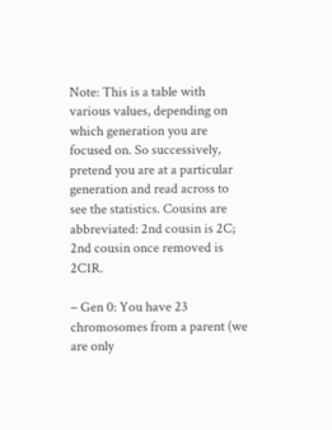Note: This is a table with various values, depending on which generation you are focused on. So successively, pretend you are at a particular generation and read across to see the statistics. Cousins are abbreviated: 2nd cousin is 2C; 2nd cousin once removed is 2C1R.

– Gen 0: You have 23 chromosomes from a parent (we are only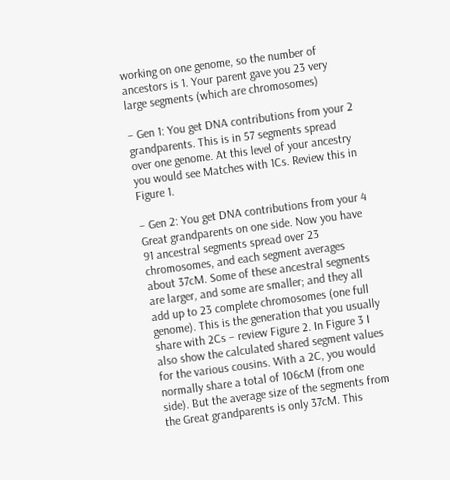working on one genome, so the number of ancestors is 1. Your parent gave you 23 very large segments (which are chromosomes)

– Gen 1: You get DNA contributions from your 2 grandparents. This is in 57 segments spread over one genome. At this level of your ancestry you would see Matches with 1Cs. Review this in Figure 1.

– Gen 2: You get DNA contributions from your 4 Great grandparents on one side. Now you have 91 ancestral segments spread over 23 chromosomes, and each segment averages about 37cM. Some of these ancestral segments are larger, and some are smaller; and they all add up to 23 complete chromosomes (one full genome). This is the generation that you usually share with 2Cs – review Figure 2. In Figure 3 I also show the calculated shared segment values for the various cousins. With a 2C, you would normally share a total of 106cM (from one side). But the average size of the segments from the Great grandparents is only 37cM. This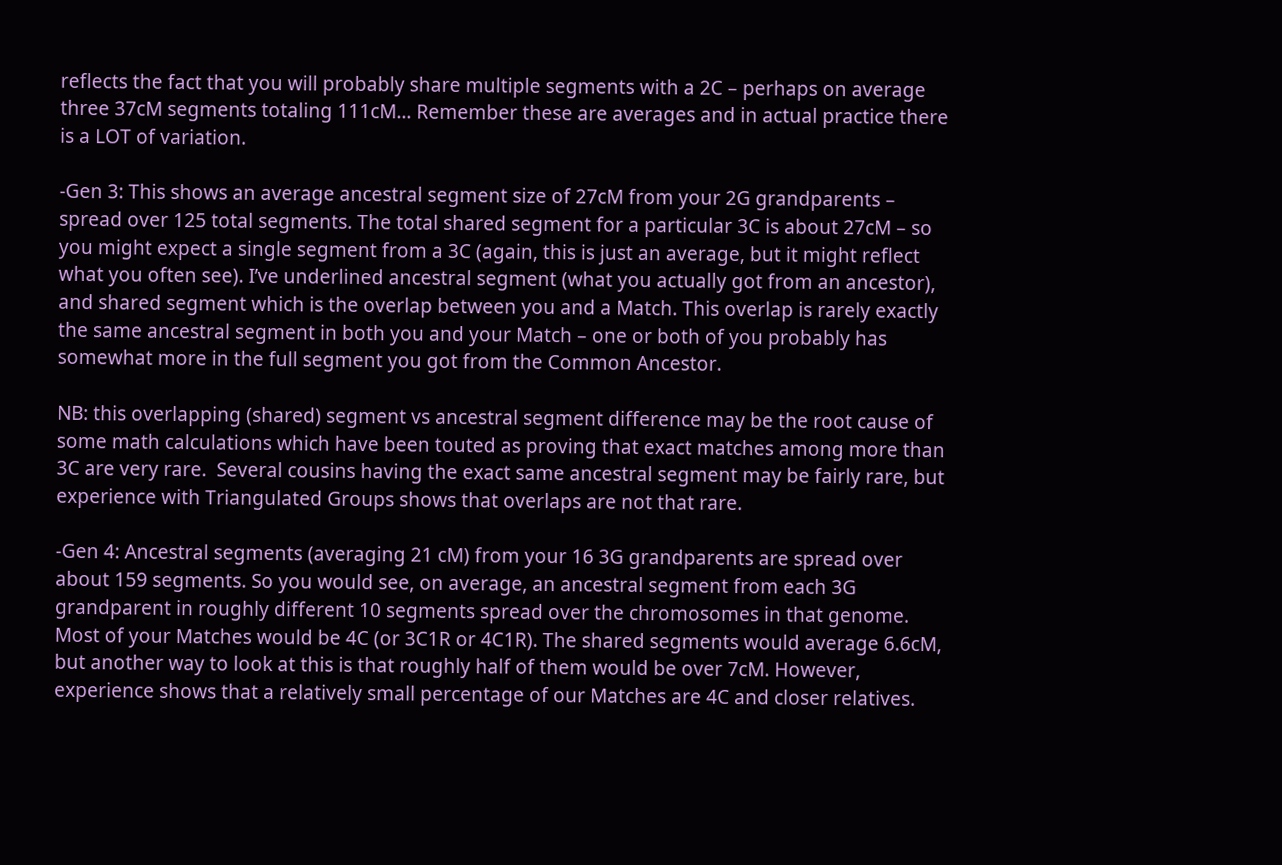reflects the fact that you will probably share multiple segments with a 2C – perhaps on average three 37cM segments totaling 111cM… Remember these are averages and in actual practice there is a LOT of variation.

-Gen 3: This shows an average ancestral segment size of 27cM from your 2G grandparents – spread over 125 total segments. The total shared segment for a particular 3C is about 27cM – so you might expect a single segment from a 3C (again, this is just an average, but it might reflect what you often see). I’ve underlined ancestral segment (what you actually got from an ancestor), and shared segment which is the overlap between you and a Match. This overlap is rarely exactly the same ancestral segment in both you and your Match – one or both of you probably has somewhat more in the full segment you got from the Common Ancestor.

NB: this overlapping (shared) segment vs ancestral segment difference may be the root cause of some math calculations which have been touted as proving that exact matches among more than 3C are very rare.  Several cousins having the exact same ancestral segment may be fairly rare, but experience with Triangulated Groups shows that overlaps are not that rare.

-Gen 4: Ancestral segments (averaging 21 cM) from your 16 3G grandparents are spread over about 159 segments. So you would see, on average, an ancestral segment from each 3G grandparent in roughly different 10 segments spread over the chromosomes in that genome. Most of your Matches would be 4C (or 3C1R or 4C1R). The shared segments would average 6.6cM, but another way to look at this is that roughly half of them would be over 7cM. However, experience shows that a relatively small percentage of our Matches are 4C and closer relatives.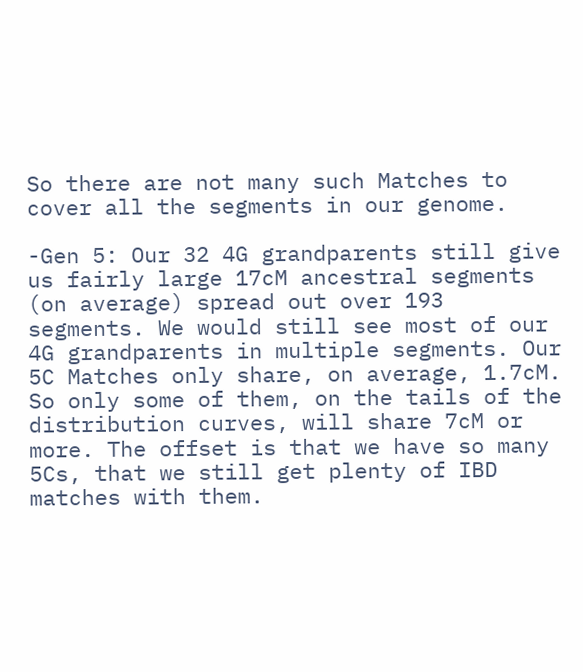So there are not many such Matches to cover all the segments in our genome.

-Gen 5: Our 32 4G grandparents still give us fairly large 17cM ancestral segments (on average) spread out over 193 segments. We would still see most of our 4G grandparents in multiple segments. Our 5C Matches only share, on average, 1.7cM. So only some of them, on the tails of the distribution curves, will share 7cM or more. The offset is that we have so many 5Cs, that we still get plenty of IBD matches with them.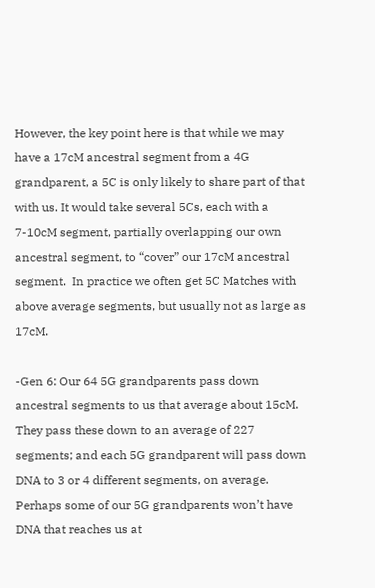However, the key point here is that while we may have a 17cM ancestral segment from a 4G grandparent, a 5C is only likely to share part of that with us. It would take several 5Cs, each with a 7-10cM segment, partially overlapping our own ancestral segment, to “cover” our 17cM ancestral segment.  In practice we often get 5C Matches with above average segments, but usually not as large as 17cM.

-Gen 6: Our 64 5G grandparents pass down ancestral segments to us that average about 15cM. They pass these down to an average of 227 segments; and each 5G grandparent will pass down DNA to 3 or 4 different segments, on average. Perhaps some of our 5G grandparents won’t have DNA that reaches us at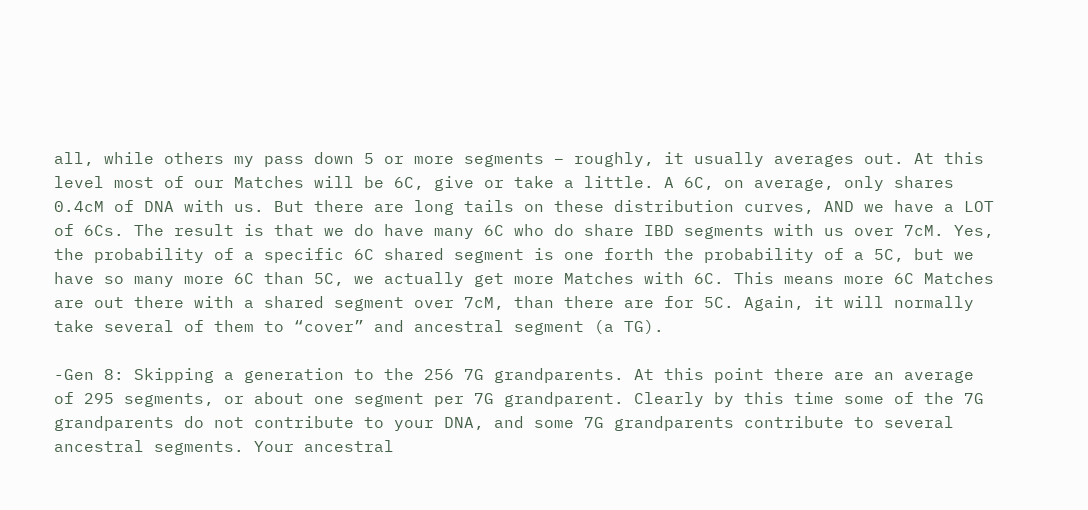all, while others my pass down 5 or more segments – roughly, it usually averages out. At this level most of our Matches will be 6C, give or take a little. A 6C, on average, only shares 0.4cM of DNA with us. But there are long tails on these distribution curves, AND we have a LOT of 6Cs. The result is that we do have many 6C who do share IBD segments with us over 7cM. Yes, the probability of a specific 6C shared segment is one forth the probability of a 5C, but we have so many more 6C than 5C, we actually get more Matches with 6C. This means more 6C Matches are out there with a shared segment over 7cM, than there are for 5C. Again, it will normally take several of them to “cover” and ancestral segment (a TG).

-Gen 8: Skipping a generation to the 256 7G grandparents. At this point there are an average of 295 segments, or about one segment per 7G grandparent. Clearly by this time some of the 7G grandparents do not contribute to your DNA, and some 7G grandparents contribute to several ancestral segments. Your ancestral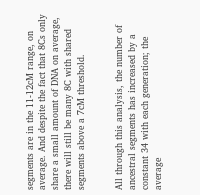segments are in the 11-12cM range, on average. And despite the fact that 8Cs only share a small amount of DNA on average, there will still be many 8C with shared segments above a 7cM threshold.


All through this analysis, the number of ancestral segments has increased by a constant 34 with each generation; the average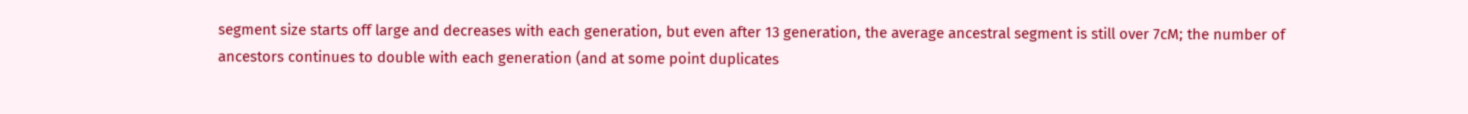segment size starts off large and decreases with each generation, but even after 13 generation, the average ancestral segment is still over 7cM; the number of ancestors continues to double with each generation (and at some point duplicates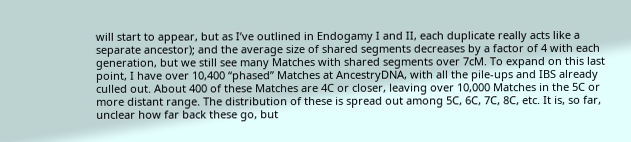will start to appear, but as I’ve outlined in Endogamy I and II, each duplicate really acts like a separate ancestor); and the average size of shared segments decreases by a factor of 4 with each generation, but we still see many Matches with shared segments over 7cM. To expand on this last point, I have over 10,400 “phased” Matches at AncestryDNA, with all the pile-ups and IBS already culled out. About 400 of these Matches are 4C or closer, leaving over 10,000 Matches in the 5C or more distant range. The distribution of these is spread out among 5C, 6C, 7C, 8C, etc. It is, so far, unclear how far back these go, but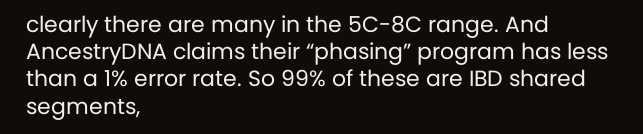clearly there are many in the 5C-8C range. And AncestryDNA claims their “phasing” program has less than a 1% error rate. So 99% of these are IBD shared segments,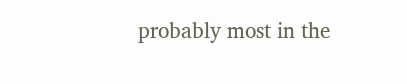probably most in the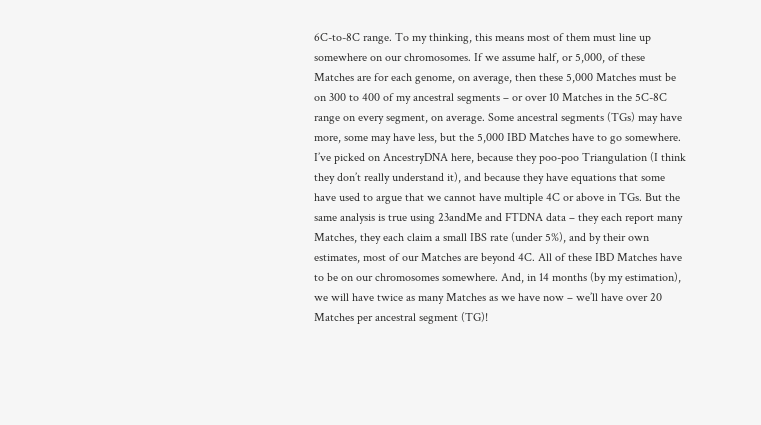6C-to-8C range. To my thinking, this means most of them must line up somewhere on our chromosomes. If we assume half, or 5,000, of these Matches are for each genome, on average, then these 5,000 Matches must be on 300 to 400 of my ancestral segments – or over 10 Matches in the 5C-8C range on every segment, on average. Some ancestral segments (TGs) may have more, some may have less, but the 5,000 IBD Matches have to go somewhere.  I’ve picked on AncestryDNA here, because they poo-poo Triangulation (I think they don’t really understand it), and because they have equations that some have used to argue that we cannot have multiple 4C or above in TGs. But the same analysis is true using 23andMe and FTDNA data – they each report many Matches, they each claim a small IBS rate (under 5%), and by their own estimates, most of our Matches are beyond 4C. All of these IBD Matches have to be on our chromosomes somewhere. And, in 14 months (by my estimation), we will have twice as many Matches as we have now – we’ll have over 20 Matches per ancestral segment (TG)!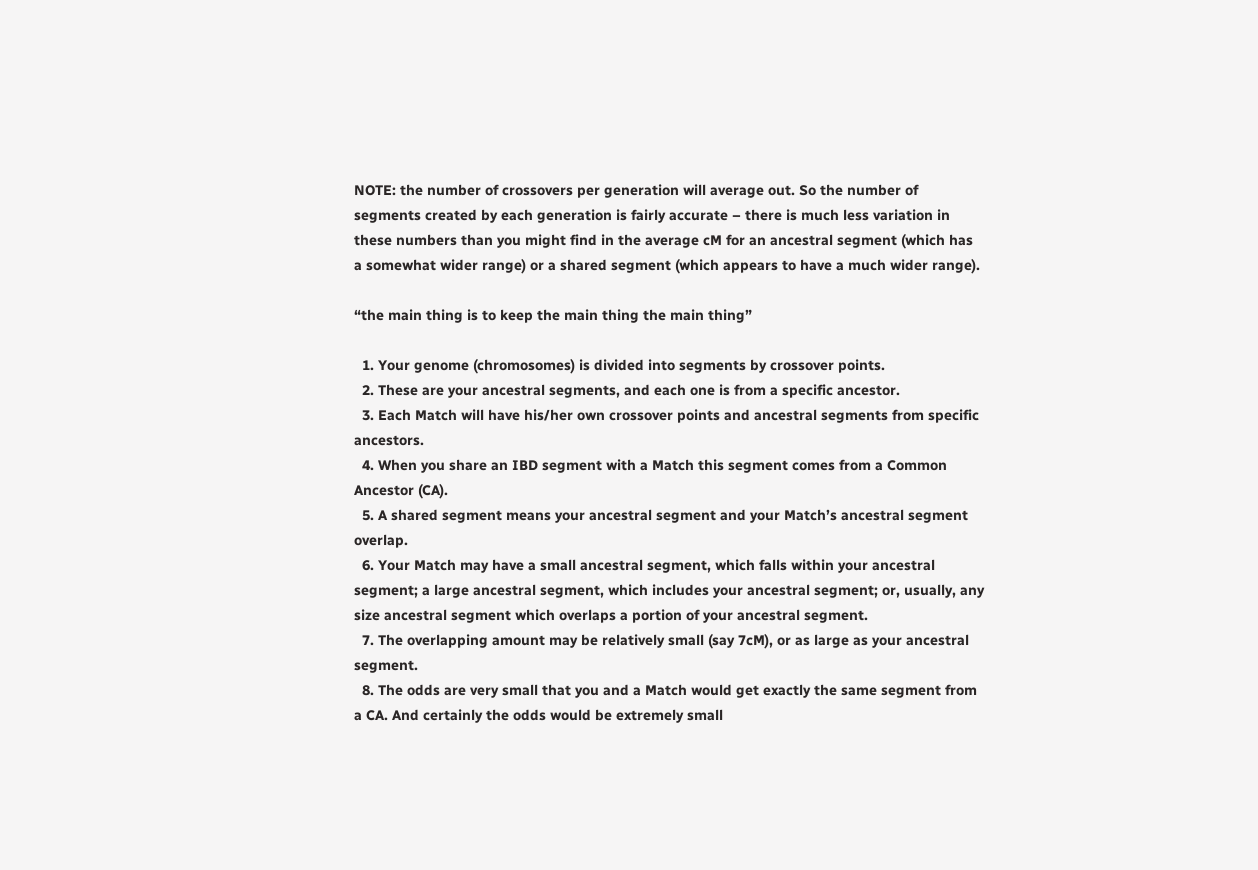NOTE: the number of crossovers per generation will average out. So the number of segments created by each generation is fairly accurate – there is much less variation in these numbers than you might find in the average cM for an ancestral segment (which has a somewhat wider range) or a shared segment (which appears to have a much wider range).

“the main thing is to keep the main thing the main thing”

  1. Your genome (chromosomes) is divided into segments by crossover points.
  2. These are your ancestral segments, and each one is from a specific ancestor.
  3. Each Match will have his/her own crossover points and ancestral segments from specific ancestors.
  4. When you share an IBD segment with a Match this segment comes from a Common Ancestor (CA).
  5. A shared segment means your ancestral segment and your Match’s ancestral segment overlap.
  6. Your Match may have a small ancestral segment, which falls within your ancestral segment; a large ancestral segment, which includes your ancestral segment; or, usually, any size ancestral segment which overlaps a portion of your ancestral segment.
  7. The overlapping amount may be relatively small (say 7cM), or as large as your ancestral segment.
  8. The odds are very small that you and a Match would get exactly the same segment from a CA. And certainly the odds would be extremely small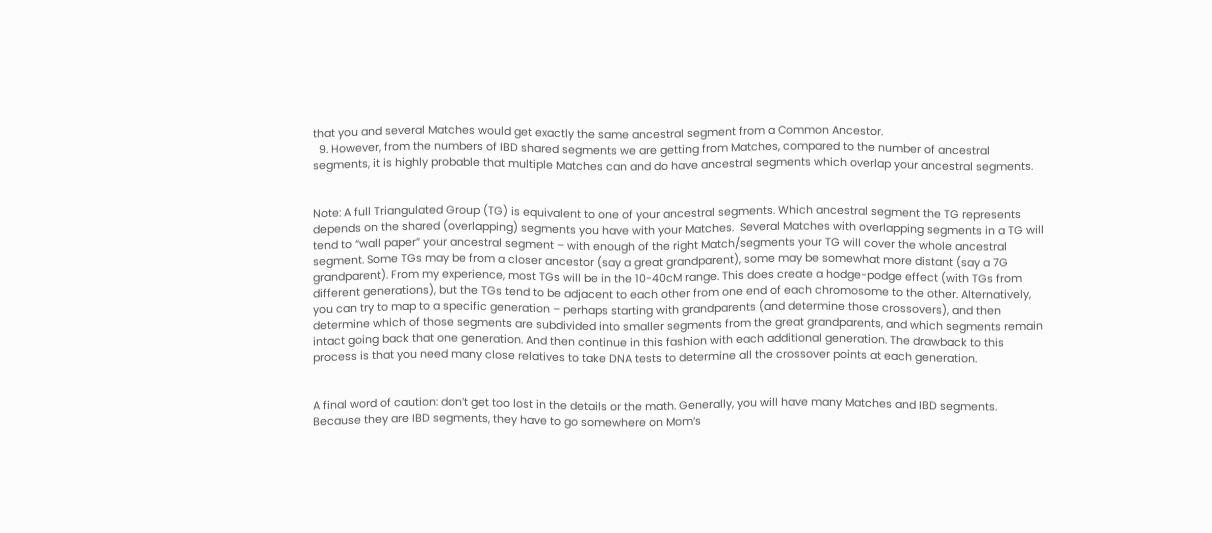that you and several Matches would get exactly the same ancestral segment from a Common Ancestor.
  9. However, from the numbers of IBD shared segments we are getting from Matches, compared to the number of ancestral segments, it is highly probable that multiple Matches can and do have ancestral segments which overlap your ancestral segments.


Note: A full Triangulated Group (TG) is equivalent to one of your ancestral segments. Which ancestral segment the TG represents depends on the shared (overlapping) segments you have with your Matches.  Several Matches with overlapping segments in a TG will tend to “wall paper” your ancestral segment – with enough of the right Match/segments your TG will cover the whole ancestral segment. Some TGs may be from a closer ancestor (say a great grandparent), some may be somewhat more distant (say a 7G grandparent). From my experience, most TGs will be in the 10-40cM range. This does create a hodge-podge effect (with TGs from different generations), but the TGs tend to be adjacent to each other from one end of each chromosome to the other. Alternatively, you can try to map to a specific generation – perhaps starting with grandparents (and determine those crossovers), and then determine which of those segments are subdivided into smaller segments from the great grandparents, and which segments remain intact going back that one generation. And then continue in this fashion with each additional generation. The drawback to this process is that you need many close relatives to take DNA tests to determine all the crossover points at each generation.


A final word of caution: don’t get too lost in the details or the math. Generally, you will have many Matches and IBD segments. Because they are IBD segments, they have to go somewhere on Mom’s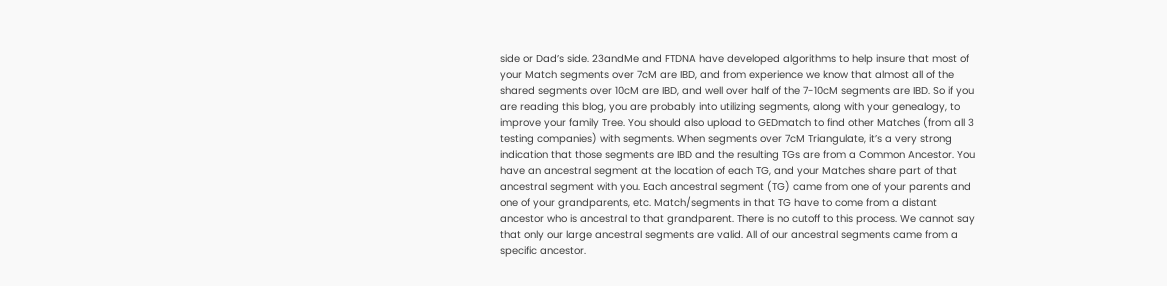side or Dad’s side. 23andMe and FTDNA have developed algorithms to help insure that most of your Match segments over 7cM are IBD, and from experience we know that almost all of the shared segments over 10cM are IBD, and well over half of the 7-10cM segments are IBD. So if you are reading this blog, you are probably into utilizing segments, along with your genealogy, to improve your family Tree. You should also upload to GEDmatch to find other Matches (from all 3 testing companies) with segments. When segments over 7cM Triangulate, it’s a very strong indication that those segments are IBD and the resulting TGs are from a Common Ancestor. You have an ancestral segment at the location of each TG, and your Matches share part of that ancestral segment with you. Each ancestral segment (TG) came from one of your parents and one of your grandparents, etc. Match/segments in that TG have to come from a distant ancestor who is ancestral to that grandparent. There is no cutoff to this process. We cannot say that only our large ancestral segments are valid. All of our ancestral segments came from a specific ancestor.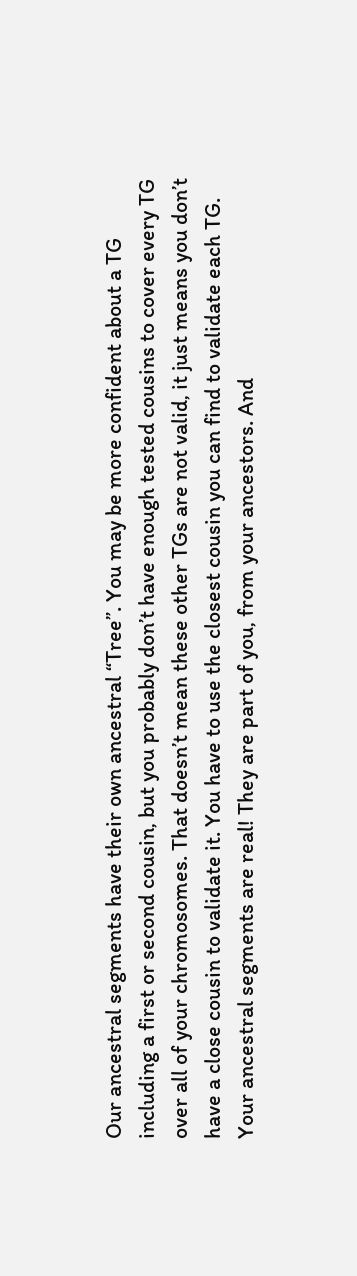Our ancestral segments have their own ancestral “Tree”. You may be more confident about a TG including a first or second cousin, but you probably don’t have enough tested cousins to cover every TG over all of your chromosomes. That doesn’t mean these other TGs are not valid, it just means you don’t have a close cousin to validate it. You have to use the closest cousin you can find to validate each TG.  Your ancestral segments are real! They are part of you, from your ancestors. And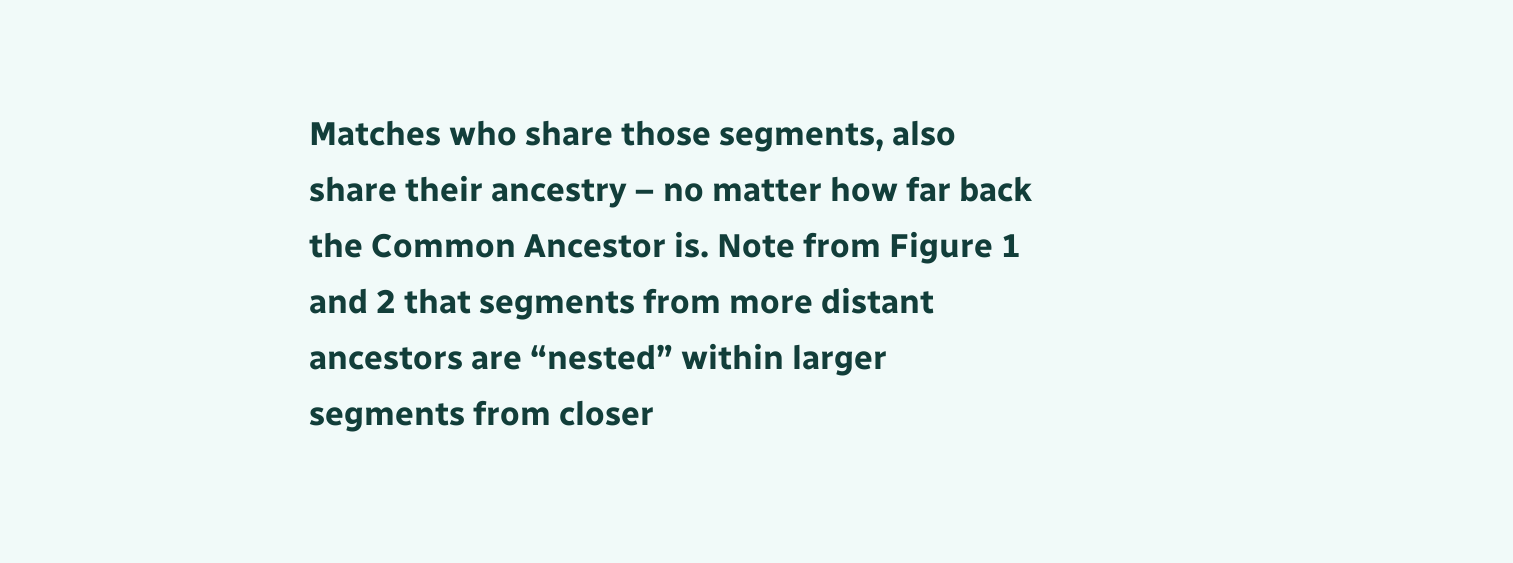Matches who share those segments, also share their ancestry – no matter how far back the Common Ancestor is. Note from Figure 1 and 2 that segments from more distant ancestors are “nested” within larger segments from closer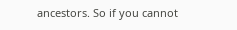ancestors. So if you cannot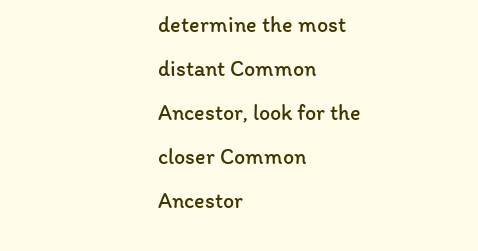determine the most distant Common Ancestor, look for the closer Common Ancestor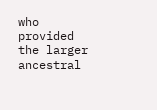who provided the larger ancestral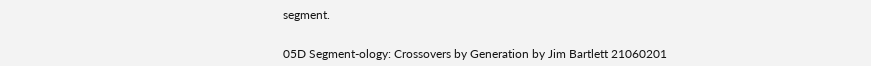segment.


05D Segment-ology: Crossovers by Generation by Jim Bartlett 21060201